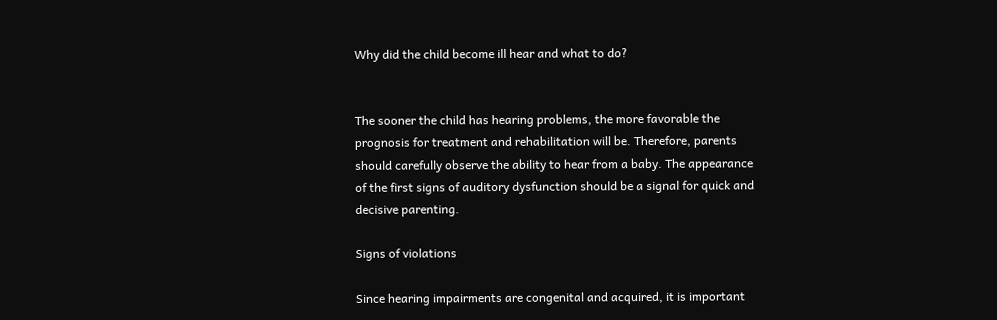Why did the child become ill hear and what to do?


The sooner the child has hearing problems, the more favorable the prognosis for treatment and rehabilitation will be. Therefore, parents should carefully observe the ability to hear from a baby. The appearance of the first signs of auditory dysfunction should be a signal for quick and decisive parenting.

Signs of violations

Since hearing impairments are congenital and acquired, it is important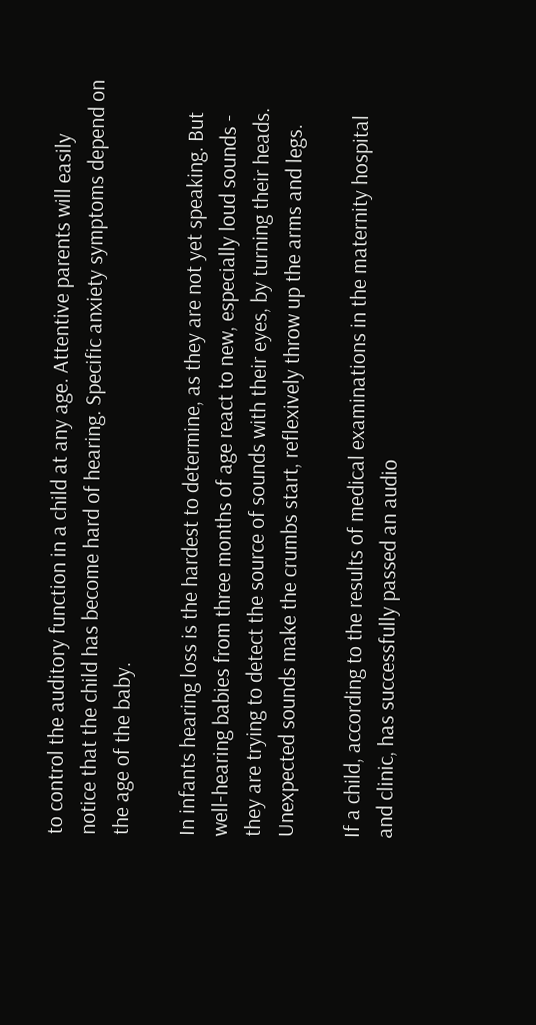to control the auditory function in a child at any age. Attentive parents will easily notice that the child has become hard of hearing. Specific anxiety symptoms depend on the age of the baby.

In infants hearing loss is the hardest to determine, as they are not yet speaking. But well-hearing babies from three months of age react to new, especially loud sounds - they are trying to detect the source of sounds with their eyes, by turning their heads. Unexpected sounds make the crumbs start, reflexively throw up the arms and legs.

If a child, according to the results of medical examinations in the maternity hospital and clinic, has successfully passed an audio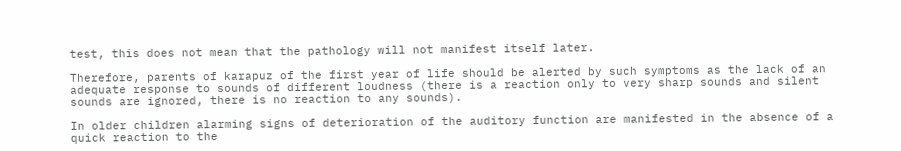test, this does not mean that the pathology will not manifest itself later.

Therefore, parents of karapuz of the first year of life should be alerted by such symptoms as the lack of an adequate response to sounds of different loudness (there is a reaction only to very sharp sounds and silent sounds are ignored, there is no reaction to any sounds).

In older children alarming signs of deterioration of the auditory function are manifested in the absence of a quick reaction to the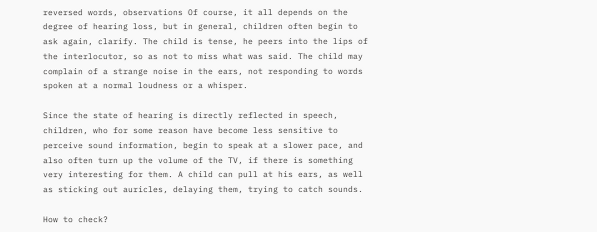reversed words, observations Of course, it all depends on the degree of hearing loss, but in general, children often begin to ask again, clarify. The child is tense, he peers into the lips of the interlocutor, so as not to miss what was said. The child may complain of a strange noise in the ears, not responding to words spoken at a normal loudness or a whisper.

Since the state of hearing is directly reflected in speech, children, who for some reason have become less sensitive to perceive sound information, begin to speak at a slower pace, and also often turn up the volume of the TV, if there is something very interesting for them. A child can pull at his ears, as well as sticking out auricles, delaying them, trying to catch sounds.

How to check?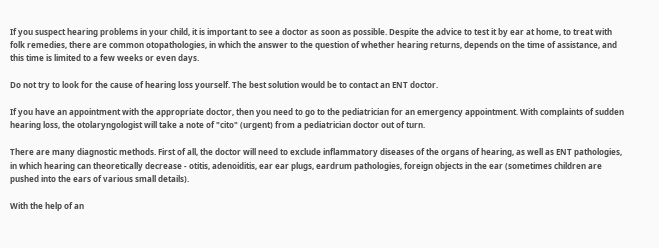If you suspect hearing problems in your child, it is important to see a doctor as soon as possible. Despite the advice to test it by ear at home, to treat with folk remedies, there are common otopathologies, in which the answer to the question of whether hearing returns, depends on the time of assistance, and this time is limited to a few weeks or even days.

Do not try to look for the cause of hearing loss yourself. The best solution would be to contact an ENT doctor.

If you have an appointment with the appropriate doctor, then you need to go to the pediatrician for an emergency appointment. With complaints of sudden hearing loss, the otolaryngologist will take a note of "cito" (urgent) from a pediatrician doctor out of turn.

There are many diagnostic methods. First of all, the doctor will need to exclude inflammatory diseases of the organs of hearing, as well as ENT pathologies, in which hearing can theoretically decrease - otitis, adenoiditis, ear ear plugs, eardrum pathologies, foreign objects in the ear (sometimes children are pushed into the ears of various small details).

With the help of an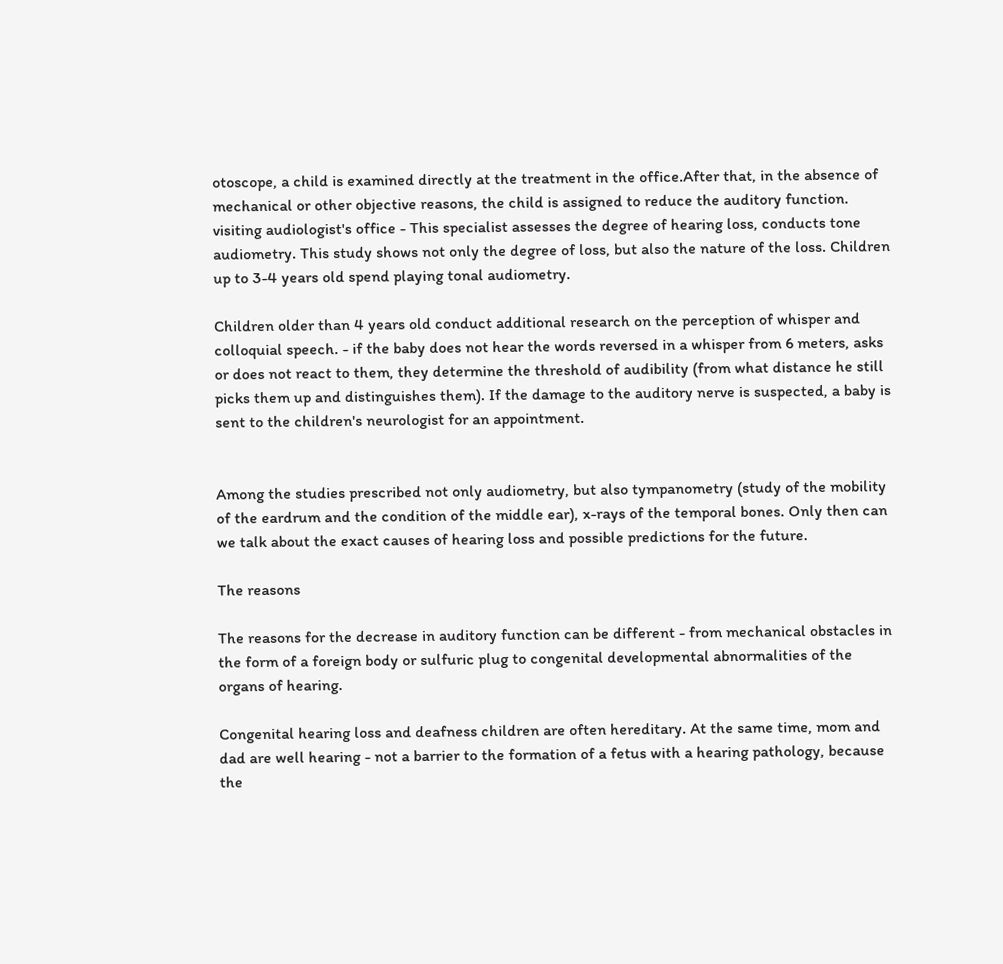otoscope, a child is examined directly at the treatment in the office.After that, in the absence of mechanical or other objective reasons, the child is assigned to reduce the auditory function. visiting audiologist's office - This specialist assesses the degree of hearing loss, conducts tone audiometry. This study shows not only the degree of loss, but also the nature of the loss. Children up to 3-4 years old spend playing tonal audiometry.

Children older than 4 years old conduct additional research on the perception of whisper and colloquial speech. - if the baby does not hear the words reversed in a whisper from 6 meters, asks or does not react to them, they determine the threshold of audibility (from what distance he still picks them up and distinguishes them). If the damage to the auditory nerve is suspected, a baby is sent to the children's neurologist for an appointment.


Among the studies prescribed not only audiometry, but also tympanometry (study of the mobility of the eardrum and the condition of the middle ear), x-rays of the temporal bones. Only then can we talk about the exact causes of hearing loss and possible predictions for the future.

The reasons

The reasons for the decrease in auditory function can be different - from mechanical obstacles in the form of a foreign body or sulfuric plug to congenital developmental abnormalities of the organs of hearing.

Congenital hearing loss and deafness children are often hereditary. At the same time, mom and dad are well hearing - not a barrier to the formation of a fetus with a hearing pathology, because the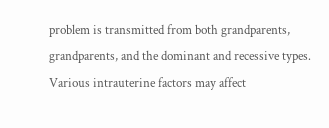problem is transmitted from both grandparents, grandparents, and the dominant and recessive types. Various intrauterine factors may affect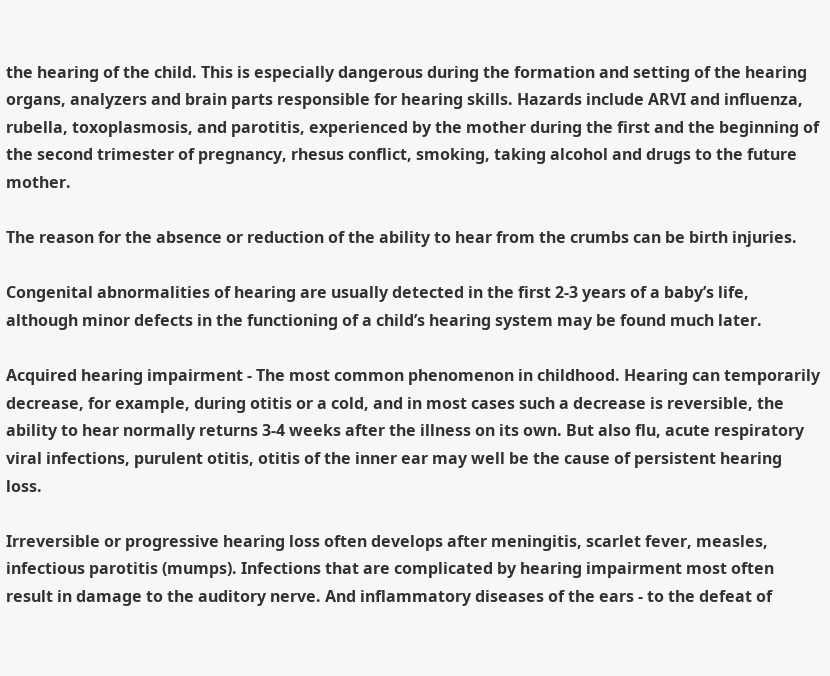the hearing of the child. This is especially dangerous during the formation and setting of the hearing organs, analyzers and brain parts responsible for hearing skills. Hazards include ARVI and influenza, rubella, toxoplasmosis, and parotitis, experienced by the mother during the first and the beginning of the second trimester of pregnancy, rhesus conflict, smoking, taking alcohol and drugs to the future mother.

The reason for the absence or reduction of the ability to hear from the crumbs can be birth injuries.

Congenital abnormalities of hearing are usually detected in the first 2-3 years of a baby’s life, although minor defects in the functioning of a child’s hearing system may be found much later.

Acquired hearing impairment - The most common phenomenon in childhood. Hearing can temporarily decrease, for example, during otitis or a cold, and in most cases such a decrease is reversible, the ability to hear normally returns 3-4 weeks after the illness on its own. But also flu, acute respiratory viral infections, purulent otitis, otitis of the inner ear may well be the cause of persistent hearing loss.

Irreversible or progressive hearing loss often develops after meningitis, scarlet fever, measles, infectious parotitis (mumps). Infections that are complicated by hearing impairment most often result in damage to the auditory nerve. And inflammatory diseases of the ears - to the defeat of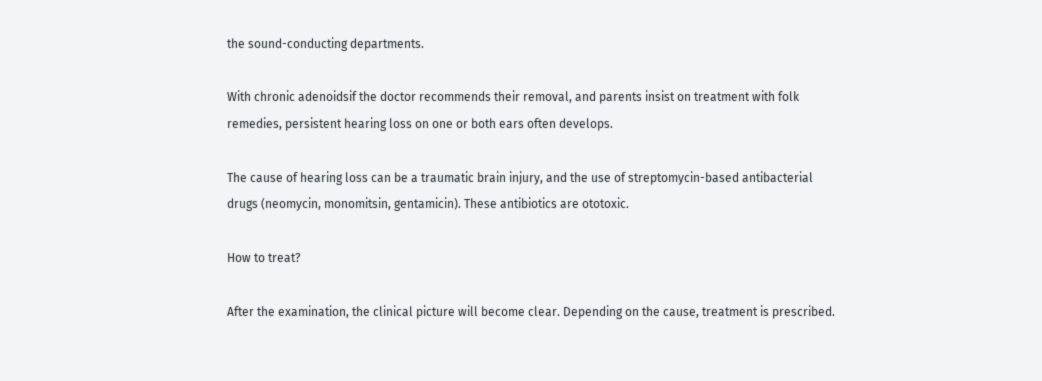the sound-conducting departments.

With chronic adenoidsif the doctor recommends their removal, and parents insist on treatment with folk remedies, persistent hearing loss on one or both ears often develops.

The cause of hearing loss can be a traumatic brain injury, and the use of streptomycin-based antibacterial drugs (neomycin, monomitsin, gentamicin). These antibiotics are ototoxic.

How to treat?

After the examination, the clinical picture will become clear. Depending on the cause, treatment is prescribed.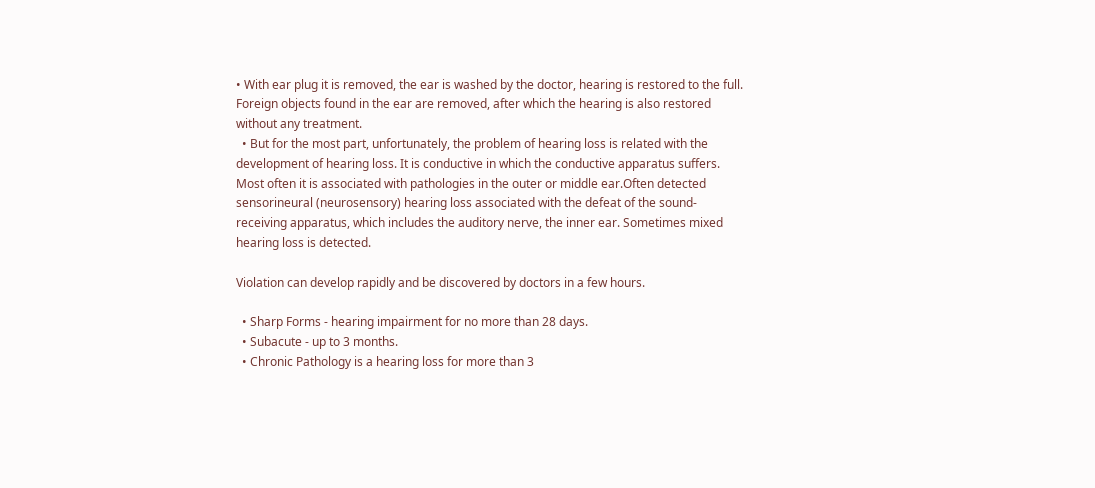• With ear plug it is removed, the ear is washed by the doctor, hearing is restored to the full. Foreign objects found in the ear are removed, after which the hearing is also restored without any treatment.
  • But for the most part, unfortunately, the problem of hearing loss is related with the development of hearing loss. It is conductive in which the conductive apparatus suffers. Most often it is associated with pathologies in the outer or middle ear.Often detected sensorineural (neurosensory) hearing loss associated with the defeat of the sound-receiving apparatus, which includes the auditory nerve, the inner ear. Sometimes mixed hearing loss is detected.

Violation can develop rapidly and be discovered by doctors in a few hours.

  • Sharp Forms - hearing impairment for no more than 28 days.
  • Subacute - up to 3 months.
  • Chronic Pathology is a hearing loss for more than 3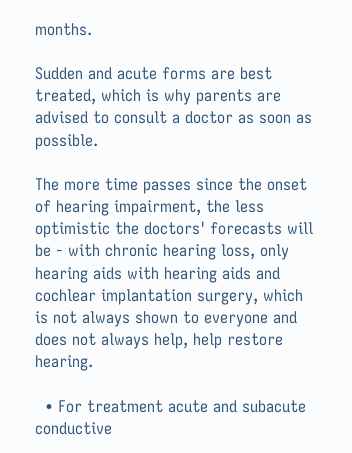months.

Sudden and acute forms are best treated, which is why parents are advised to consult a doctor as soon as possible.

The more time passes since the onset of hearing impairment, the less optimistic the doctors' forecasts will be - with chronic hearing loss, only hearing aids with hearing aids and cochlear implantation surgery, which is not always shown to everyone and does not always help, help restore hearing.

  • For treatment acute and subacute conductive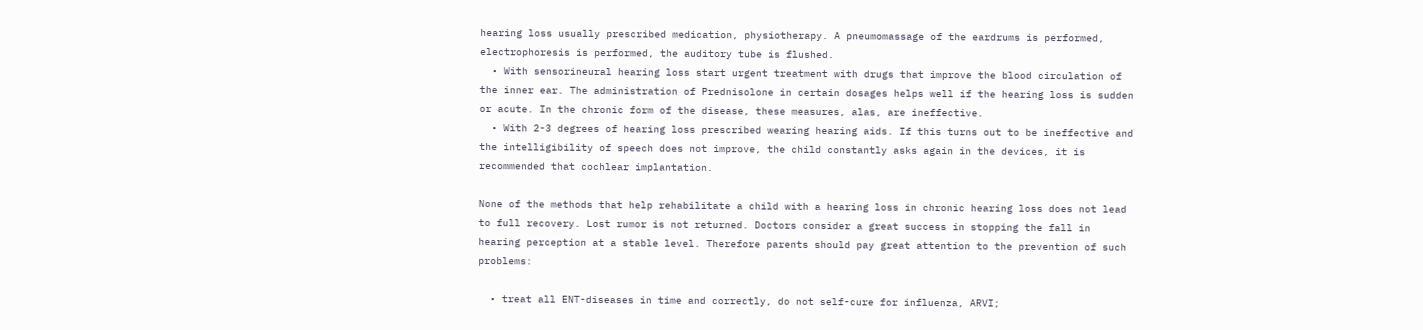hearing loss usually prescribed medication, physiotherapy. A pneumomassage of the eardrums is performed, electrophoresis is performed, the auditory tube is flushed.
  • With sensorineural hearing loss start urgent treatment with drugs that improve the blood circulation of the inner ear. The administration of Prednisolone in certain dosages helps well if the hearing loss is sudden or acute. In the chronic form of the disease, these measures, alas, are ineffective.
  • With 2-3 degrees of hearing loss prescribed wearing hearing aids. If this turns out to be ineffective and the intelligibility of speech does not improve, the child constantly asks again in the devices, it is recommended that cochlear implantation.

None of the methods that help rehabilitate a child with a hearing loss in chronic hearing loss does not lead to full recovery. Lost rumor is not returned. Doctors consider a great success in stopping the fall in hearing perception at a stable level. Therefore parents should pay great attention to the prevention of such problems:

  • treat all ENT-diseases in time and correctly, do not self-cure for influenza, ARVI;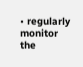• regularly monitor the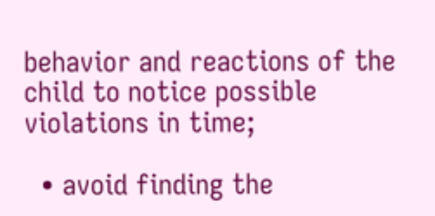behavior and reactions of the child to notice possible violations in time;

  • avoid finding the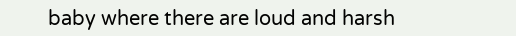baby where there are loud and harsh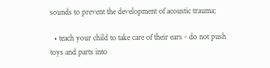sounds to prevent the development of acoustic trauma;

  • teach your child to take care of their ears - do not push toys and parts into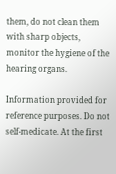them, do not clean them with sharp objects, monitor the hygiene of the hearing organs.

Information provided for reference purposes. Do not self-medicate. At the first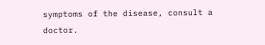symptoms of the disease, consult a doctor.